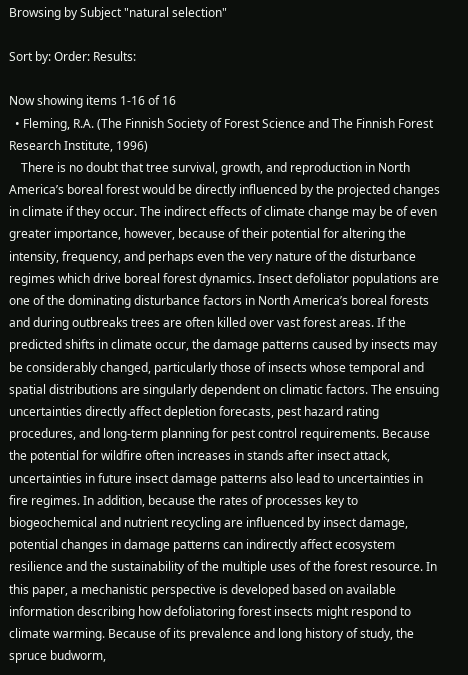Browsing by Subject "natural selection"

Sort by: Order: Results:

Now showing items 1-16 of 16
  • Fleming, R.A. (The Finnish Society of Forest Science and The Finnish Forest Research Institute, 1996)
    There is no doubt that tree survival, growth, and reproduction in North America’s boreal forest would be directly influenced by the projected changes in climate if they occur. The indirect effects of climate change may be of even greater importance, however, because of their potential for altering the intensity, frequency, and perhaps even the very nature of the disturbance regimes which drive boreal forest dynamics. Insect defoliator populations are one of the dominating disturbance factors in North America’s boreal forests and during outbreaks trees are often killed over vast forest areas. If the predicted shifts in climate occur, the damage patterns caused by insects may be considerably changed, particularly those of insects whose temporal and spatial distributions are singularly dependent on climatic factors. The ensuing uncertainties directly affect depletion forecasts, pest hazard rating procedures, and long-term planning for pest control requirements. Because the potential for wildfire often increases in stands after insect attack, uncertainties in future insect damage patterns also lead to uncertainties in fire regimes. In addition, because the rates of processes key to biogeochemical and nutrient recycling are influenced by insect damage, potential changes in damage patterns can indirectly affect ecosystem resilience and the sustainability of the multiple uses of the forest resource. In this paper, a mechanistic perspective is developed based on available information describing how defoliatoring forest insects might respond to climate warming. Because of its prevalence and long history of study, the spruce budworm,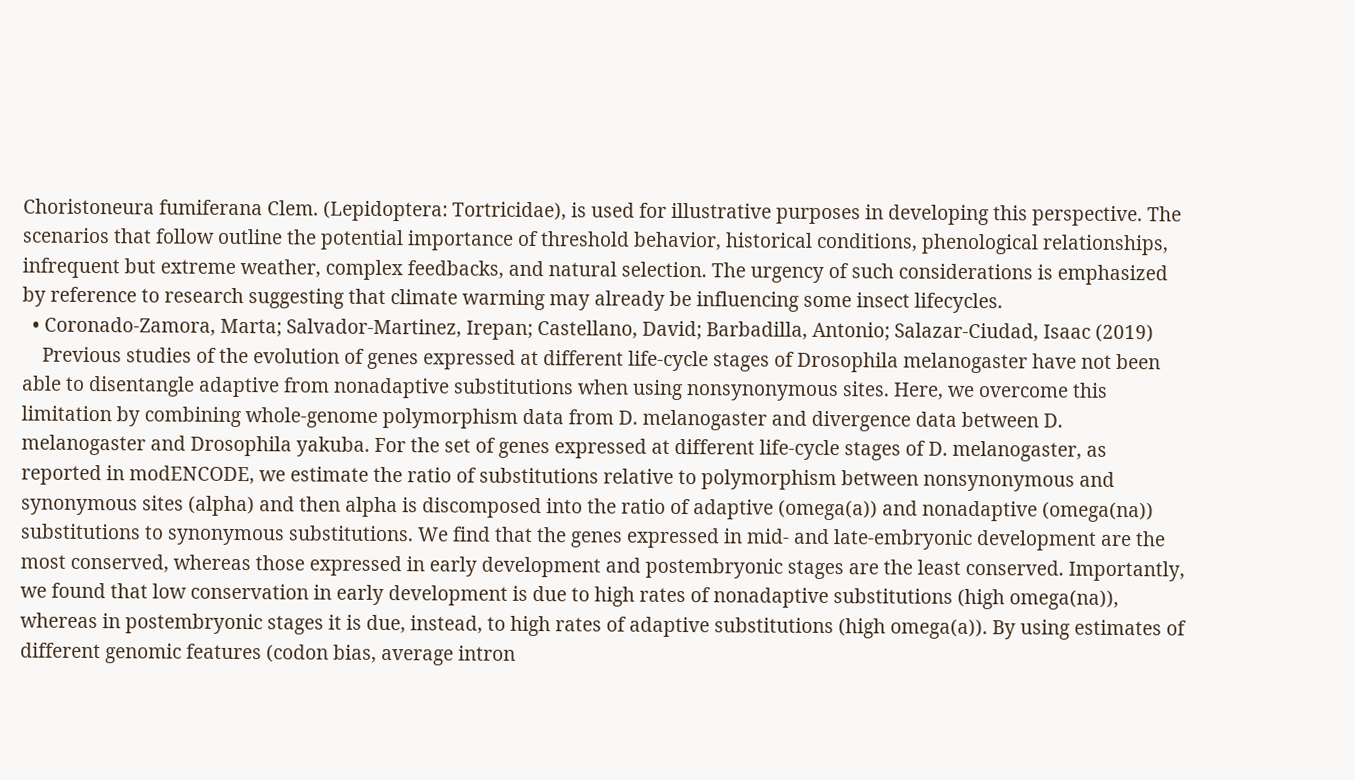Choristoneura fumiferana Clem. (Lepidoptera: Tortricidae), is used for illustrative purposes in developing this perspective. The scenarios that follow outline the potential importance of threshold behavior, historical conditions, phenological relationships, infrequent but extreme weather, complex feedbacks, and natural selection. The urgency of such considerations is emphasized by reference to research suggesting that climate warming may already be influencing some insect lifecycles.
  • Coronado-Zamora, Marta; Salvador-Martinez, Irepan; Castellano, David; Barbadilla, Antonio; Salazar-Ciudad, Isaac (2019)
    Previous studies of the evolution of genes expressed at different life-cycle stages of Drosophila melanogaster have not been able to disentangle adaptive from nonadaptive substitutions when using nonsynonymous sites. Here, we overcome this limitation by combining whole-genome polymorphism data from D. melanogaster and divergence data between D. melanogaster and Drosophila yakuba. For the set of genes expressed at different life-cycle stages of D. melanogaster, as reported in modENCODE, we estimate the ratio of substitutions relative to polymorphism between nonsynonymous and synonymous sites (alpha) and then alpha is discomposed into the ratio of adaptive (omega(a)) and nonadaptive (omega(na)) substitutions to synonymous substitutions. We find that the genes expressed in mid- and late-embryonic development are the most conserved, whereas those expressed in early development and postembryonic stages are the least conserved. Importantly, we found that low conservation in early development is due to high rates of nonadaptive substitutions (high omega(na)), whereas in postembryonic stages it is due, instead, to high rates of adaptive substitutions (high omega(a)). By using estimates of different genomic features (codon bias, average intron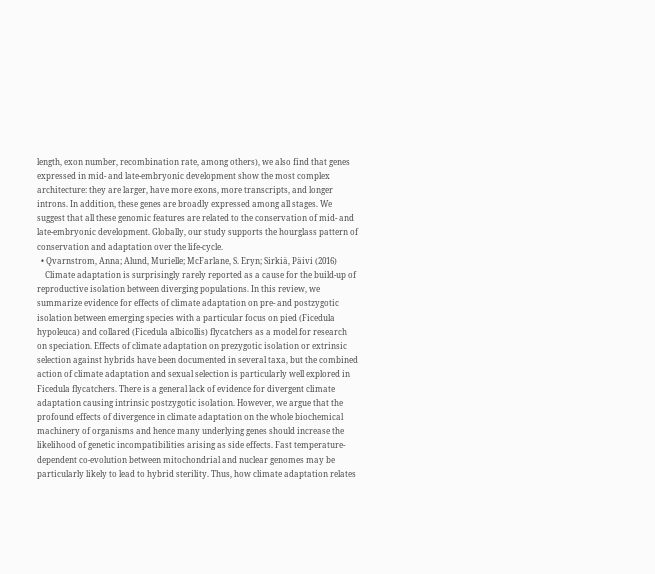length, exon number, recombination rate, among others), we also find that genes expressed in mid- and late-embryonic development show the most complex architecture: they are larger, have more exons, more transcripts, and longer introns. In addition, these genes are broadly expressed among all stages. We suggest that all these genomic features are related to the conservation of mid- and late-embryonic development. Globally, our study supports the hourglass pattern of conservation and adaptation over the life-cycle.
  • Qvarnstrom, Anna; Alund, Murielle; McFarlane, S. Eryn; Sirkiä, Päivi (2016)
    Climate adaptation is surprisingly rarely reported as a cause for the build-up of reproductive isolation between diverging populations. In this review, we summarize evidence for effects of climate adaptation on pre- and postzygotic isolation between emerging species with a particular focus on pied (Ficedula hypoleuca) and collared (Ficedula albicollis) flycatchers as a model for research on speciation. Effects of climate adaptation on prezygotic isolation or extrinsic selection against hybrids have been documented in several taxa, but the combined action of climate adaptation and sexual selection is particularly well explored in Ficedula flycatchers. There is a general lack of evidence for divergent climate adaptation causing intrinsic postzygotic isolation. However, we argue that the profound effects of divergence in climate adaptation on the whole biochemical machinery of organisms and hence many underlying genes should increase the likelihood of genetic incompatibilities arising as side effects. Fast temperature-dependent co-evolution between mitochondrial and nuclear genomes may be particularly likely to lead to hybrid sterility. Thus, how climate adaptation relates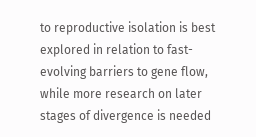to reproductive isolation is best explored in relation to fast-evolving barriers to gene flow, while more research on later stages of divergence is needed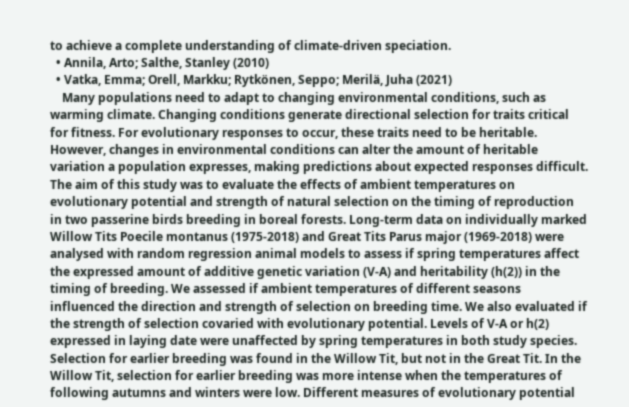to achieve a complete understanding of climate-driven speciation.
  • Annila, Arto; Salthe, Stanley (2010)
  • Vatka, Emma; Orell, Markku; Rytkönen, Seppo; Merilä, Juha (2021)
    Many populations need to adapt to changing environmental conditions, such as warming climate. Changing conditions generate directional selection for traits critical for fitness. For evolutionary responses to occur, these traits need to be heritable. However, changes in environmental conditions can alter the amount of heritable variation a population expresses, making predictions about expected responses difficult. The aim of this study was to evaluate the effects of ambient temperatures on evolutionary potential and strength of natural selection on the timing of reproduction in two passerine birds breeding in boreal forests. Long-term data on individually marked Willow Tits Poecile montanus (1975-2018) and Great Tits Parus major (1969-2018) were analysed with random regression animal models to assess if spring temperatures affect the expressed amount of additive genetic variation (V-A) and heritability (h(2)) in the timing of breeding. We assessed if ambient temperatures of different seasons influenced the direction and strength of selection on breeding time. We also evaluated if the strength of selection covaried with evolutionary potential. Levels of V-A or h(2) expressed in laying date were unaffected by spring temperatures in both study species. Selection for earlier breeding was found in the Willow Tit, but not in the Great Tit. In the Willow Tit, selection for earlier breeding was more intense when the temperatures of following autumns and winters were low. Different measures of evolutionary potential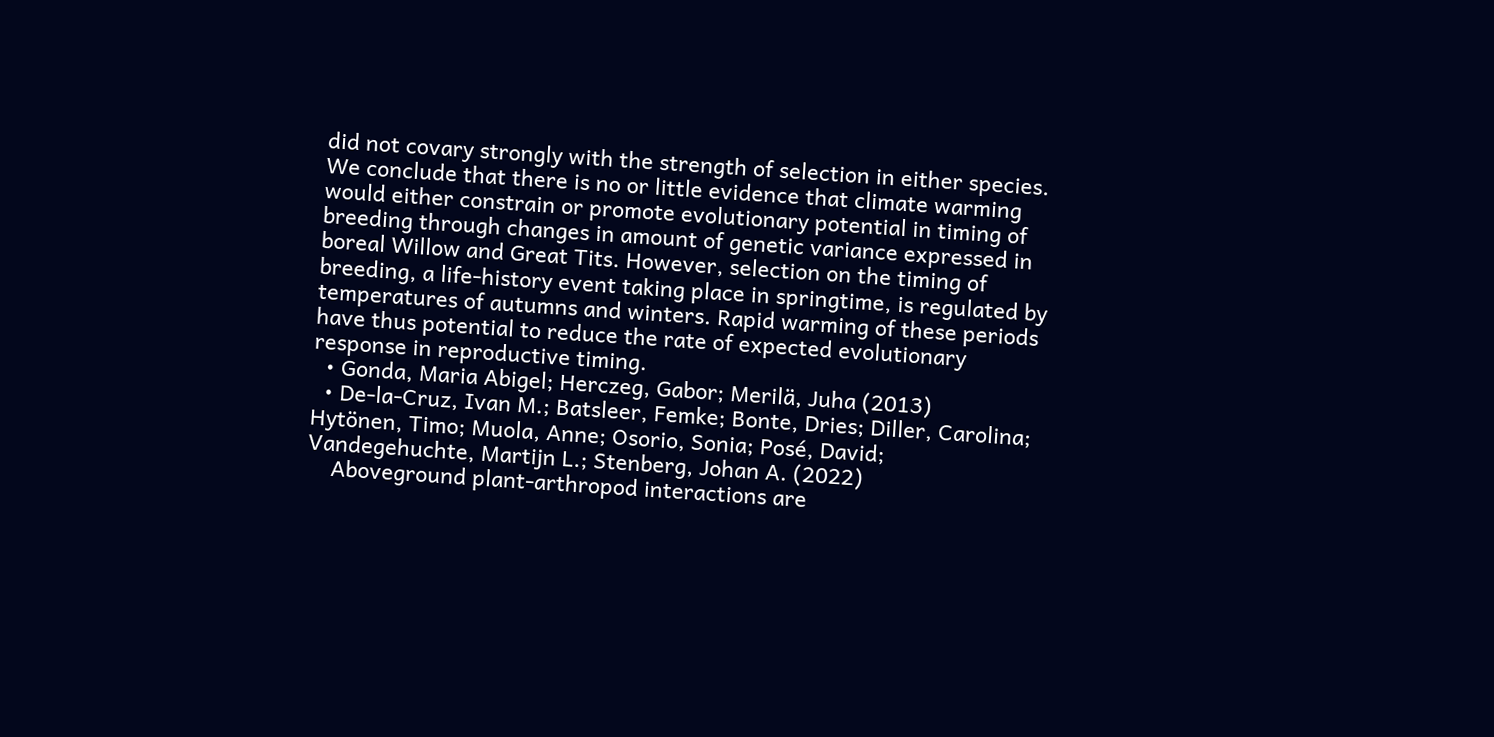did not covary strongly with the strength of selection in either species. We conclude that there is no or little evidence that climate warming would either constrain or promote evolutionary potential in timing of breeding through changes in amount of genetic variance expressed in boreal Willow and Great Tits. However, selection on the timing of breeding, a life-history event taking place in springtime, is regulated by temperatures of autumns and winters. Rapid warming of these periods have thus potential to reduce the rate of expected evolutionary response in reproductive timing.
  • Gonda, Maria Abigel; Herczeg, Gabor; Merilä, Juha (2013)
  • De-la-Cruz, Ivan M.; Batsleer, Femke; Bonte, Dries; Diller, Carolina; Hytönen, Timo; Muola, Anne; Osorio, Sonia; Posé, David; Vandegehuchte, Martijn L.; Stenberg, Johan A. (2022)
    Aboveground plant-arthropod interactions are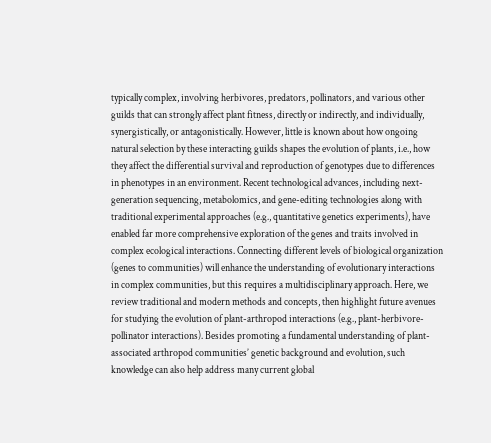typically complex, involving herbivores, predators, pollinators, and various other guilds that can strongly affect plant fitness, directly or indirectly, and individually, synergistically, or antagonistically. However, little is known about how ongoing natural selection by these interacting guilds shapes the evolution of plants, i.e., how they affect the differential survival and reproduction of genotypes due to differences in phenotypes in an environment. Recent technological advances, including next-generation sequencing, metabolomics, and gene-editing technologies along with traditional experimental approaches (e.g., quantitative genetics experiments), have enabled far more comprehensive exploration of the genes and traits involved in complex ecological interactions. Connecting different levels of biological organization (genes to communities) will enhance the understanding of evolutionary interactions in complex communities, but this requires a multidisciplinary approach. Here, we review traditional and modern methods and concepts, then highlight future avenues for studying the evolution of plant-arthropod interactions (e.g., plant-herbivore-pollinator interactions). Besides promoting a fundamental understanding of plant-associated arthropod communities’ genetic background and evolution, such knowledge can also help address many current global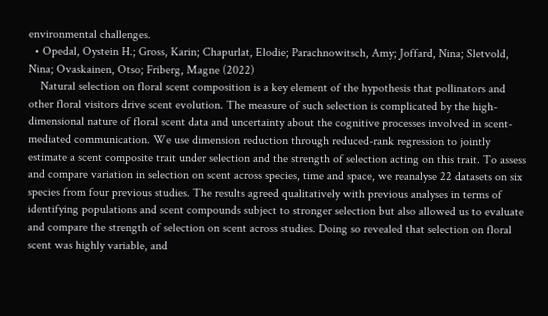environmental challenges.
  • Opedal, Oystein H.; Gross, Karin; Chapurlat, Elodie; Parachnowitsch, Amy; Joffard, Nina; Sletvold, Nina; Ovaskainen, Otso; Friberg, Magne (2022)
    Natural selection on floral scent composition is a key element of the hypothesis that pollinators and other floral visitors drive scent evolution. The measure of such selection is complicated by the high-dimensional nature of floral scent data and uncertainty about the cognitive processes involved in scent-mediated communication. We use dimension reduction through reduced-rank regression to jointly estimate a scent composite trait under selection and the strength of selection acting on this trait. To assess and compare variation in selection on scent across species, time and space, we reanalyse 22 datasets on six species from four previous studies. The results agreed qualitatively with previous analyses in terms of identifying populations and scent compounds subject to stronger selection but also allowed us to evaluate and compare the strength of selection on scent across studies. Doing so revealed that selection on floral scent was highly variable, and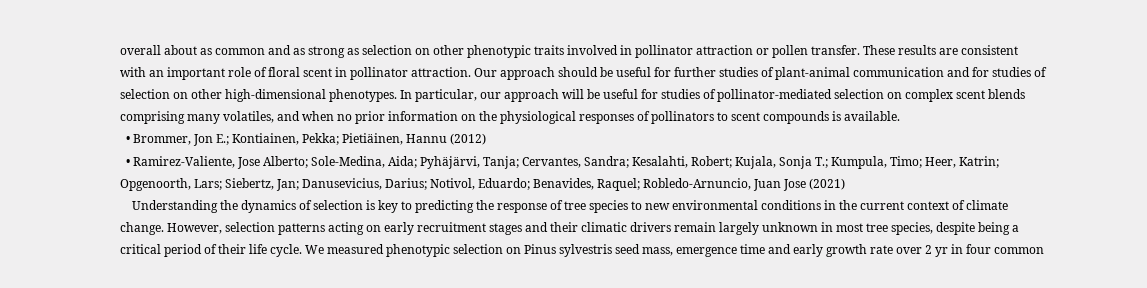overall about as common and as strong as selection on other phenotypic traits involved in pollinator attraction or pollen transfer. These results are consistent with an important role of floral scent in pollinator attraction. Our approach should be useful for further studies of plant-animal communication and for studies of selection on other high-dimensional phenotypes. In particular, our approach will be useful for studies of pollinator-mediated selection on complex scent blends comprising many volatiles, and when no prior information on the physiological responses of pollinators to scent compounds is available.
  • Brommer, Jon E.; Kontiainen, Pekka; Pietiäinen, Hannu (2012)
  • Ramirez-Valiente, Jose Alberto; Sole-Medina, Aida; Pyhäjärvi, Tanja; Cervantes, Sandra; Kesalahti, Robert; Kujala, Sonja T.; Kumpula, Timo; Heer, Katrin; Opgenoorth, Lars; Siebertz, Jan; Danusevicius, Darius; Notivol, Eduardo; Benavides, Raquel; Robledo-Arnuncio, Juan Jose (2021)
    Understanding the dynamics of selection is key to predicting the response of tree species to new environmental conditions in the current context of climate change. However, selection patterns acting on early recruitment stages and their climatic drivers remain largely unknown in most tree species, despite being a critical period of their life cycle. We measured phenotypic selection on Pinus sylvestris seed mass, emergence time and early growth rate over 2 yr in four common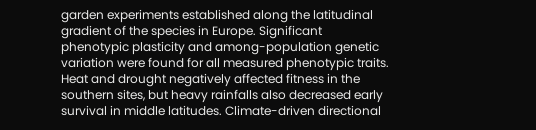garden experiments established along the latitudinal gradient of the species in Europe. Significant phenotypic plasticity and among-population genetic variation were found for all measured phenotypic traits. Heat and drought negatively affected fitness in the southern sites, but heavy rainfalls also decreased early survival in middle latitudes. Climate-driven directional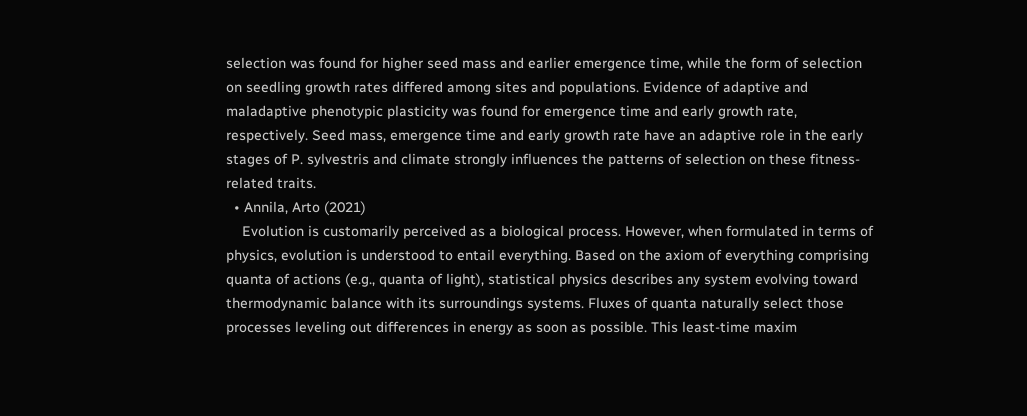selection was found for higher seed mass and earlier emergence time, while the form of selection on seedling growth rates differed among sites and populations. Evidence of adaptive and maladaptive phenotypic plasticity was found for emergence time and early growth rate, respectively. Seed mass, emergence time and early growth rate have an adaptive role in the early stages of P. sylvestris and climate strongly influences the patterns of selection on these fitness-related traits.
  • Annila, Arto (2021)
    Evolution is customarily perceived as a biological process. However, when formulated in terms of physics, evolution is understood to entail everything. Based on the axiom of everything comprising quanta of actions (e.g., quanta of light), statistical physics describes any system evolving toward thermodynamic balance with its surroundings systems. Fluxes of quanta naturally select those processes leveling out differences in energy as soon as possible. This least-time maxim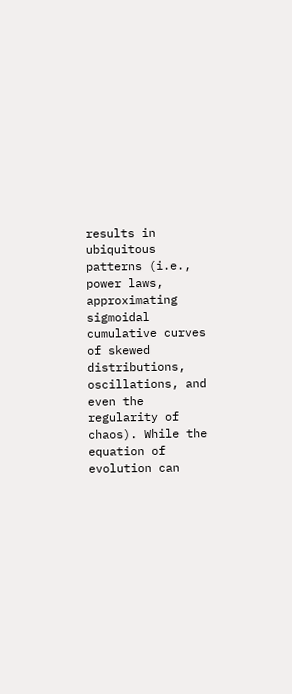results in ubiquitous patterns (i.e., power laws, approximating sigmoidal cumulative curves of skewed distributions, oscillations, and even the regularity of chaos). While the equation of evolution can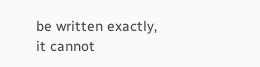be written exactly, it cannot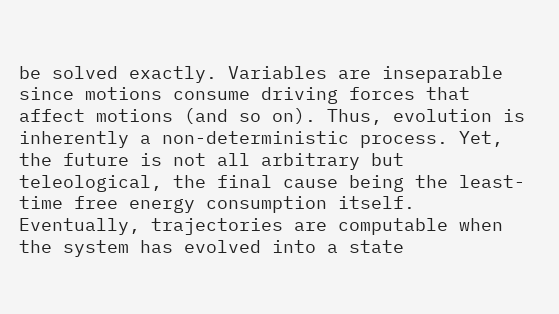be solved exactly. Variables are inseparable since motions consume driving forces that affect motions (and so on). Thus, evolution is inherently a non-deterministic process. Yet, the future is not all arbitrary but teleological, the final cause being the least-time free energy consumption itself. Eventually, trajectories are computable when the system has evolved into a state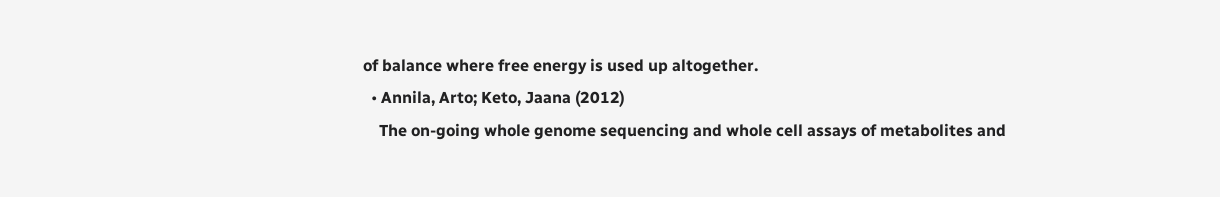of balance where free energy is used up altogether.
  • Annila, Arto; Keto, Jaana (2012)
    The on-going whole genome sequencing and whole cell assays of metabolites and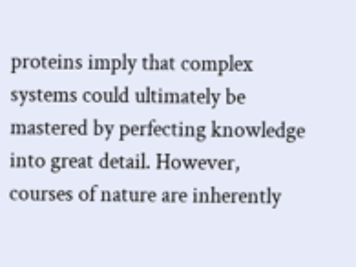proteins imply that complex systems could ultimately be mastered by perfecting knowledge into great detail. However, courses of nature are inherently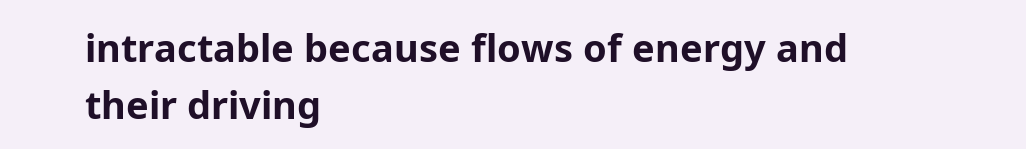intractable because flows of energy and their driving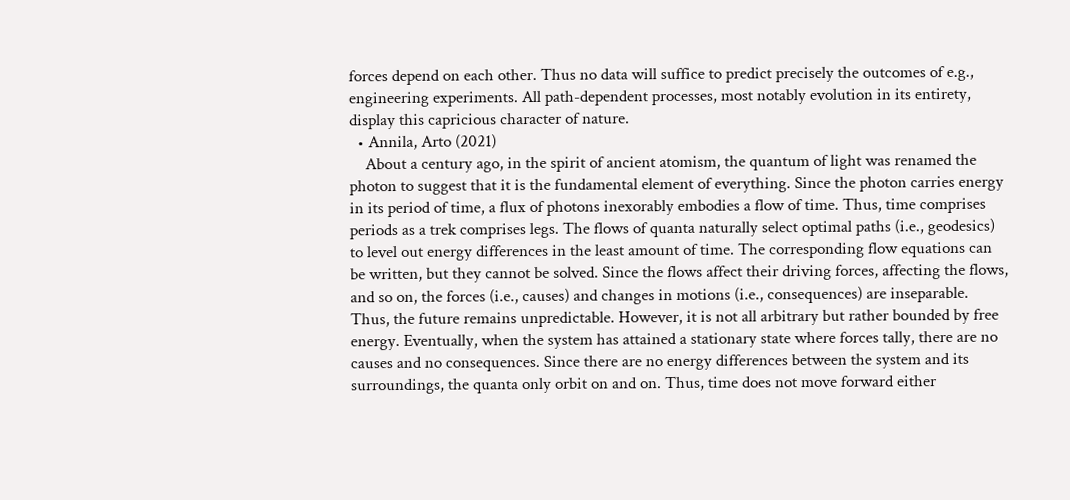forces depend on each other. Thus no data will suffice to predict precisely the outcomes of e.g., engineering experiments. All path-dependent processes, most notably evolution in its entirety, display this capricious character of nature.
  • Annila, Arto (2021)
    About a century ago, in the spirit of ancient atomism, the quantum of light was renamed the photon to suggest that it is the fundamental element of everything. Since the photon carries energy in its period of time, a flux of photons inexorably embodies a flow of time. Thus, time comprises periods as a trek comprises legs. The flows of quanta naturally select optimal paths (i.e., geodesics) to level out energy differences in the least amount of time. The corresponding flow equations can be written, but they cannot be solved. Since the flows affect their driving forces, affecting the flows, and so on, the forces (i.e., causes) and changes in motions (i.e., consequences) are inseparable. Thus, the future remains unpredictable. However, it is not all arbitrary but rather bounded by free energy. Eventually, when the system has attained a stationary state where forces tally, there are no causes and no consequences. Since there are no energy differences between the system and its surroundings, the quanta only orbit on and on. Thus, time does not move forward either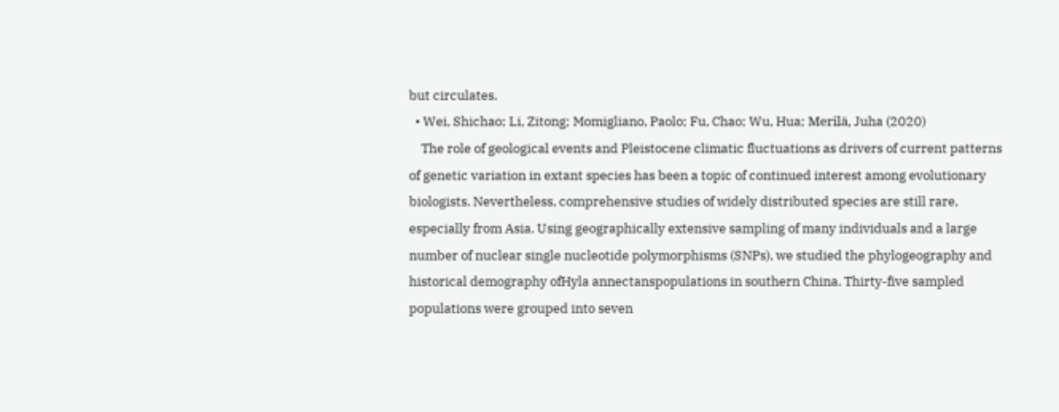but circulates.
  • Wei, Shichao; Li, Zitong; Momigliano, Paolo; Fu, Chao; Wu, Hua; Merilä, Juha (2020)
    The role of geological events and Pleistocene climatic fluctuations as drivers of current patterns of genetic variation in extant species has been a topic of continued interest among evolutionary biologists. Nevertheless, comprehensive studies of widely distributed species are still rare, especially from Asia. Using geographically extensive sampling of many individuals and a large number of nuclear single nucleotide polymorphisms (SNPs), we studied the phylogeography and historical demography ofHyla annectanspopulations in southern China. Thirty-five sampled populations were grouped into seven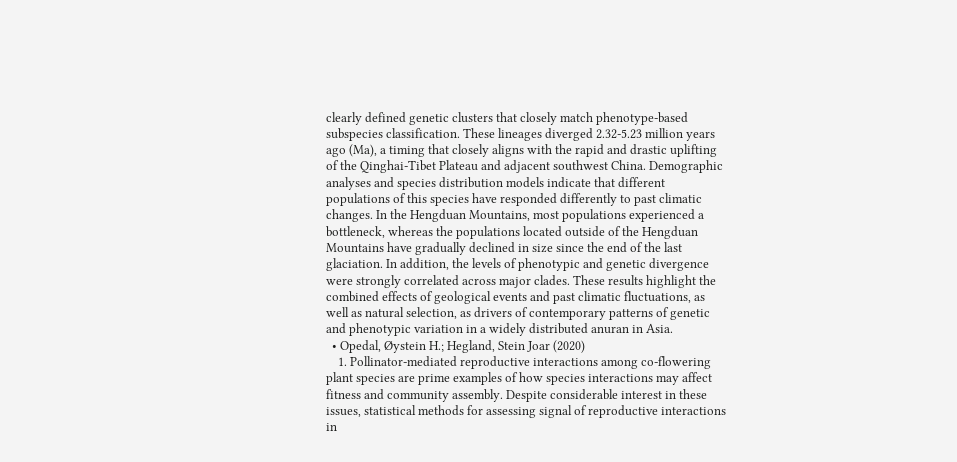clearly defined genetic clusters that closely match phenotype-based subspecies classification. These lineages diverged 2.32-5.23 million years ago (Ma), a timing that closely aligns with the rapid and drastic uplifting of the Qinghai-Tibet Plateau and adjacent southwest China. Demographic analyses and species distribution models indicate that different populations of this species have responded differently to past climatic changes. In the Hengduan Mountains, most populations experienced a bottleneck, whereas the populations located outside of the Hengduan Mountains have gradually declined in size since the end of the last glaciation. In addition, the levels of phenotypic and genetic divergence were strongly correlated across major clades. These results highlight the combined effects of geological events and past climatic fluctuations, as well as natural selection, as drivers of contemporary patterns of genetic and phenotypic variation in a widely distributed anuran in Asia.
  • Opedal, Øystein H.; Hegland, Stein Joar (2020)
    1. Pollinator-mediated reproductive interactions among co-flowering plant species are prime examples of how species interactions may affect fitness and community assembly. Despite considerable interest in these issues, statistical methods for assessing signal of reproductive interactions in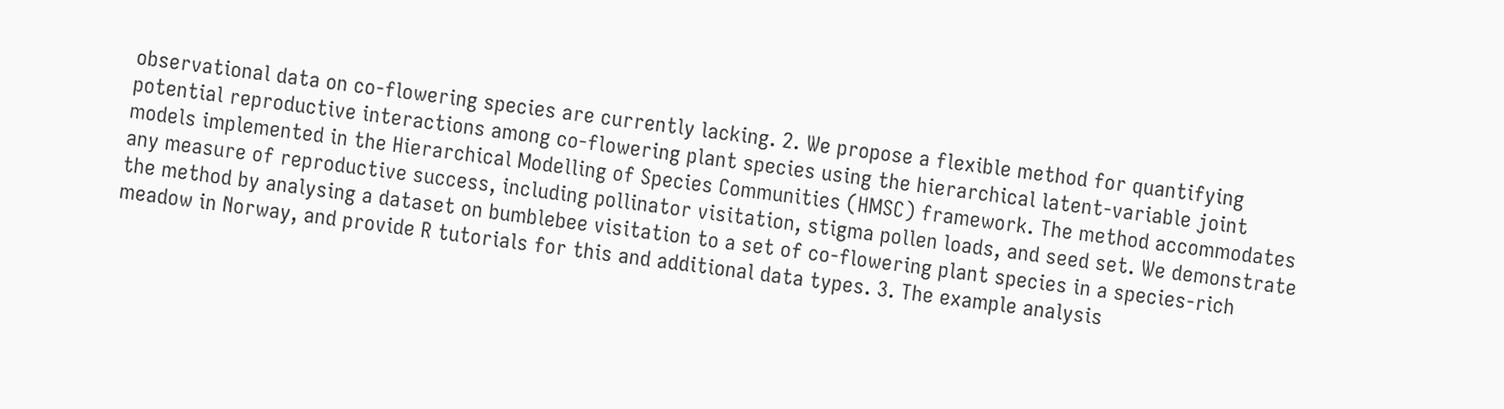observational data on co-flowering species are currently lacking. 2. We propose a flexible method for quantifying potential reproductive interactions among co-flowering plant species using the hierarchical latent-variable joint models implemented in the Hierarchical Modelling of Species Communities (HMSC) framework. The method accommodates any measure of reproductive success, including pollinator visitation, stigma pollen loads, and seed set. We demonstrate the method by analysing a dataset on bumblebee visitation to a set of co-flowering plant species in a species-rich meadow in Norway, and provide R tutorials for this and additional data types. 3. The example analysis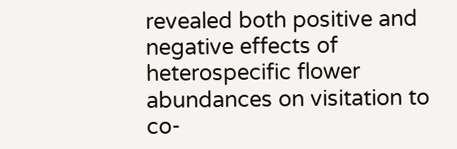revealed both positive and negative effects of heterospecific flower abundances on visitation to co-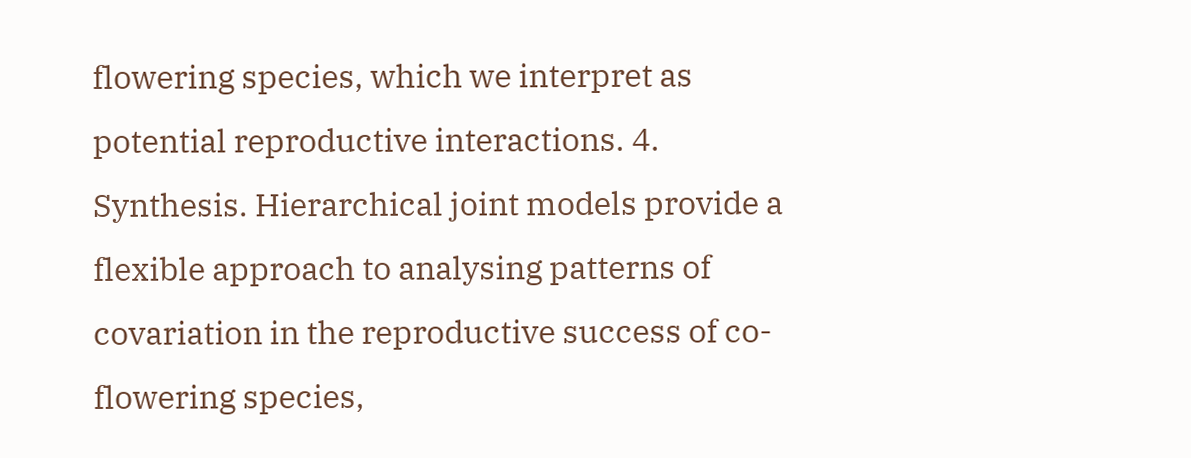flowering species, which we interpret as potential reproductive interactions. 4. Synthesis. Hierarchical joint models provide a flexible approach to analysing patterns of covariation in the reproductive success of co-flowering species,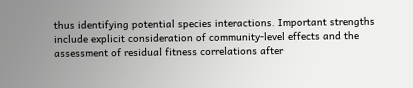thus identifying potential species interactions. Important strengths include explicit consideration of community-level effects and the assessment of residual fitness correlations after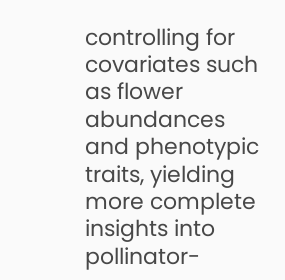controlling for covariates such as flower abundances and phenotypic traits, yielding more complete insights into pollinator-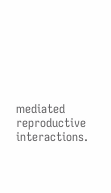mediated reproductive interactions.